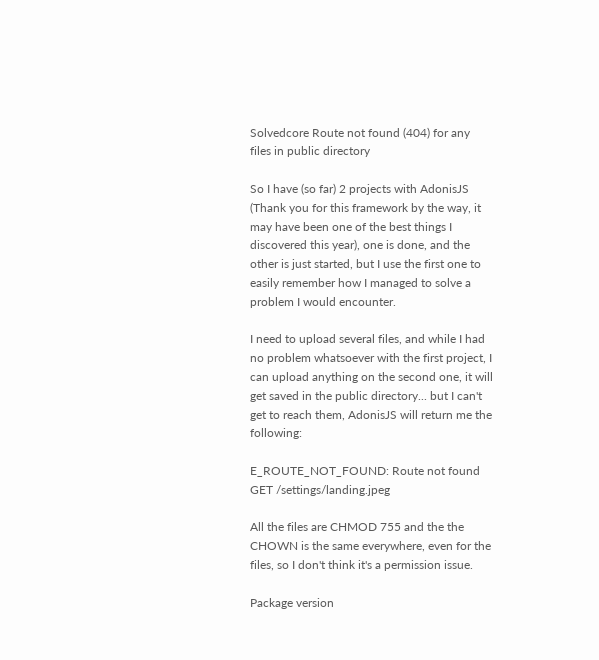Solvedcore Route not found (404) for any files in public directory

So I have (so far) 2 projects with AdonisJS (Thank you for this framework by the way, it may have been one of the best things I discovered this year), one is done, and the other is just started, but I use the first one to easily remember how I managed to solve a problem I would encounter.

I need to upload several files, and while I had no problem whatsoever with the first project, I can upload anything on the second one, it will get saved in the public directory... but I can't get to reach them, AdonisJS will return me the following:

E_ROUTE_NOT_FOUND: Route not found GET /settings/landing.jpeg

All the files are CHMOD 755 and the the CHOWN is the same everywhere, even for the files, so I don't think it's a permission issue.

Package version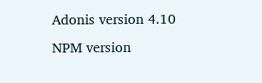Adonis version 4.10
NPM version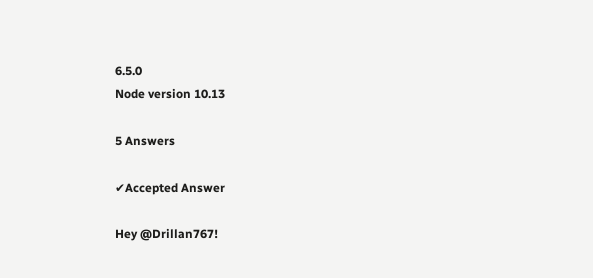6.5.0
Node version 10.13

5 Answers

✔Accepted Answer

Hey @Drillan767!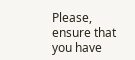Please, ensure that you have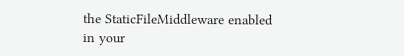the StaticFileMiddleware enabled in your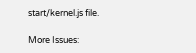start/kernel.js file.

More Issues: